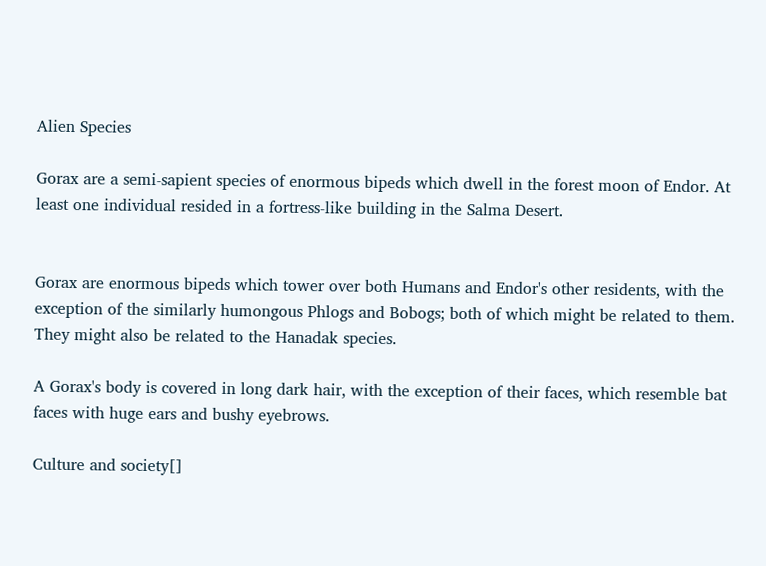Alien Species

Gorax are a semi-sapient species of enormous bipeds which dwell in the forest moon of Endor. At least one individual resided in a fortress-like building in the Salma Desert.


Gorax are enormous bipeds which tower over both Humans and Endor's other residents, with the exception of the similarly humongous Phlogs and Bobogs; both of which might be related to them. They might also be related to the Hanadak species.

A Gorax's body is covered in long dark hair, with the exception of their faces, which resemble bat faces with huge ears and bushy eyebrows.

Culture and society[]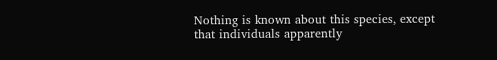Nothing is known about this species, except that individuals apparently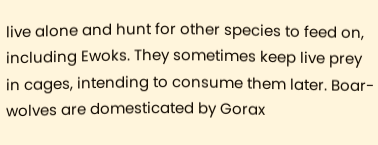live alone and hunt for other species to feed on, including Ewoks. They sometimes keep live prey in cages, intending to consume them later. Boar-wolves are domesticated by Gorax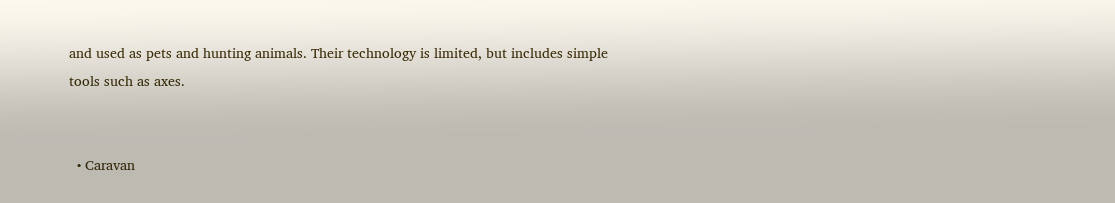and used as pets and hunting animals. Their technology is limited, but includes simple tools such as axes.


  • Caravan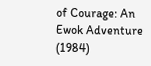of Courage: An Ewok Adventure (1984)